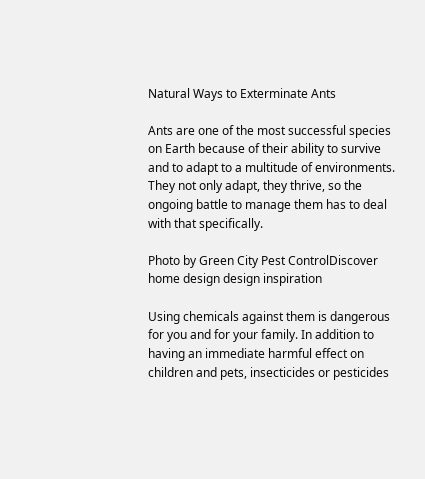Natural Ways to Exterminate Ants

Ants are one of the most successful species on Earth because of their ability to survive and to adapt to a multitude of environments. They not only adapt, they thrive, so the ongoing battle to manage them has to deal with that specifically.

Photo by Green City Pest ControlDiscover home design design inspiration

Using chemicals against them is dangerous for you and for your family. In addition to having an immediate harmful effect on children and pets, insecticides or pesticides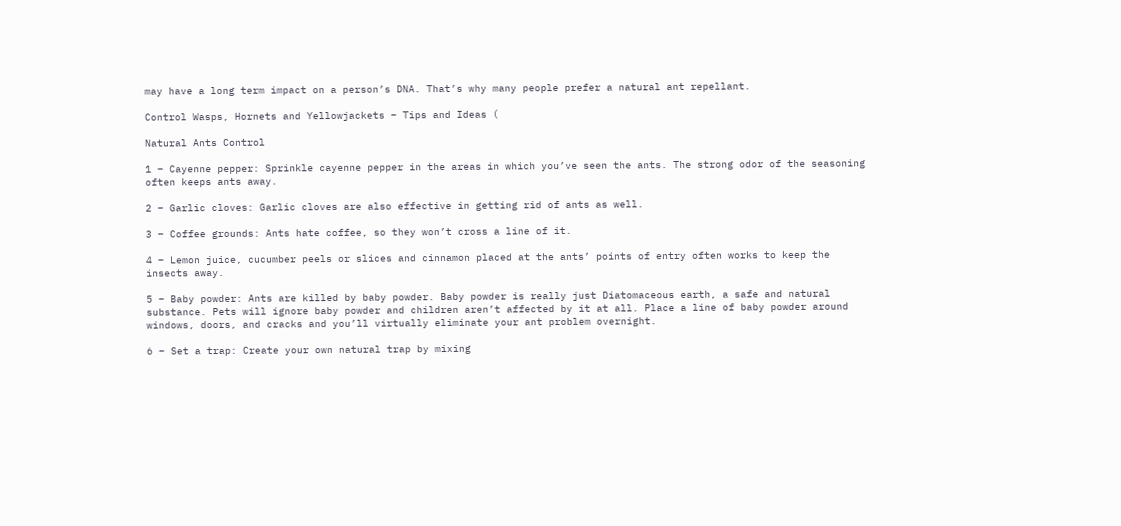may have a long term impact on a person’s DNA. That’s why many people prefer a natural ant repellant.

Control Wasps, Hornets and Yellowjackets – Tips and Ideas (

Natural Ants Control

1 – Cayenne pepper: Sprinkle cayenne pepper in the areas in which you’ve seen the ants. The strong odor of the seasoning often keeps ants away.

2 – Garlic cloves: Garlic cloves are also effective in getting rid of ants as well.

3 – Coffee grounds: Ants hate coffee, so they won’t cross a line of it.

4 – Lemon juice, cucumber peels or slices and cinnamon placed at the ants’ points of entry often works to keep the insects away.

5 – Baby powder: Ants are killed by baby powder. Baby powder is really just Diatomaceous earth, a safe and natural substance. Pets will ignore baby powder and children aren’t affected by it at all. Place a line of baby powder around windows, doors, and cracks and you’ll virtually eliminate your ant problem overnight.

6 – Set a trap: Create your own natural trap by mixing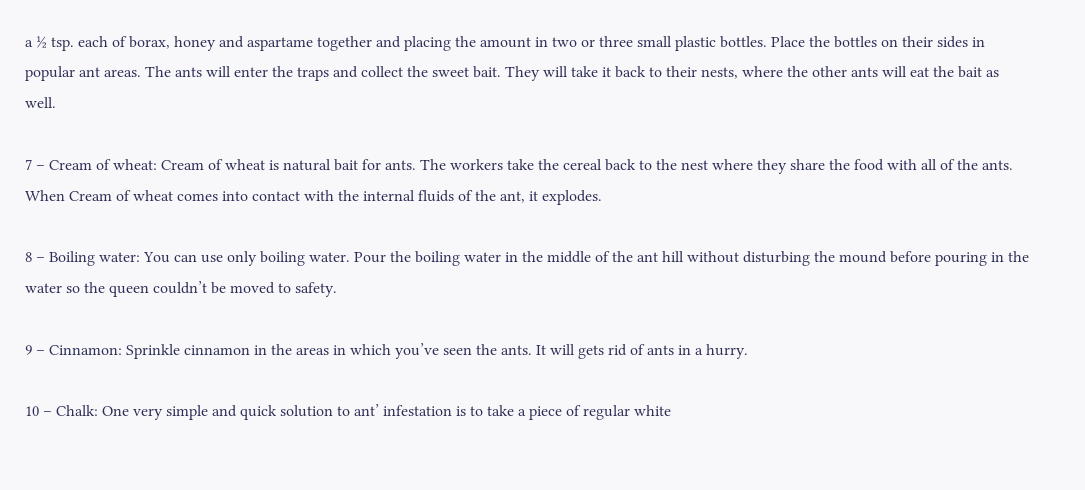a ½ tsp. each of borax, honey and aspartame together and placing the amount in two or three small plastic bottles. Place the bottles on their sides in popular ant areas. The ants will enter the traps and collect the sweet bait. They will take it back to their nests, where the other ants will eat the bait as well.

7 – Cream of wheat: Cream of wheat is natural bait for ants. The workers take the cereal back to the nest where they share the food with all of the ants. When Cream of wheat comes into contact with the internal fluids of the ant, it explodes.

8 – Boiling water: You can use only boiling water. Pour the boiling water in the middle of the ant hill without disturbing the mound before pouring in the water so the queen couldn’t be moved to safety.

9 – Cinnamon: Sprinkle cinnamon in the areas in which you’ve seen the ants. It will gets rid of ants in a hurry.

10 – Chalk: One very simple and quick solution to ant’ infestation is to take a piece of regular white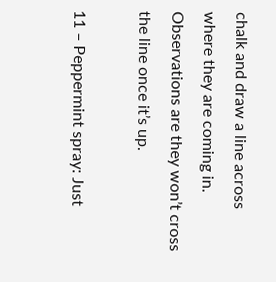chalk and draw a line across where they are coming in. Observations are they won’t cross the line once it’s up.

11 – Peppermint spray: Just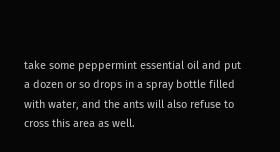take some peppermint essential oil and put a dozen or so drops in a spray bottle filled with water, and the ants will also refuse to cross this area as well.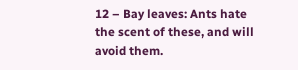12 – Bay leaves: Ants hate the scent of these, and will avoid them.